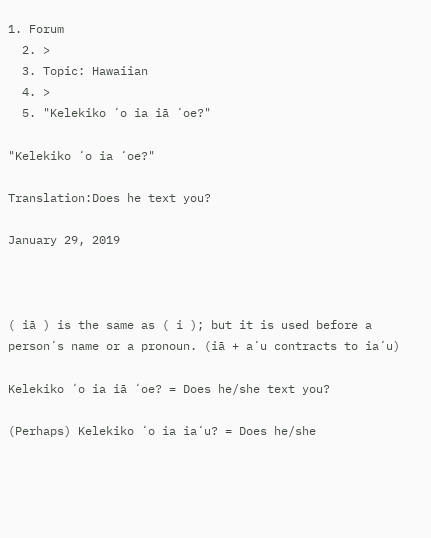1. Forum
  2. >
  3. Topic: Hawaiian
  4. >
  5. "Kelekiko ʻo ia iā ʻoe?"

"Kelekiko ʻo ia ʻoe?"

Translation:Does he text you?

January 29, 2019



( iā ) is the same as ( i ); but it is used before a personʻs name or a pronoun. (iā + aʻu contracts to iaʻu)

Kelekiko ʻo ia iā ʻoe? = Does he/she text you?

(Perhaps) Kelekiko ʻo ia iaʻu? = Does he/she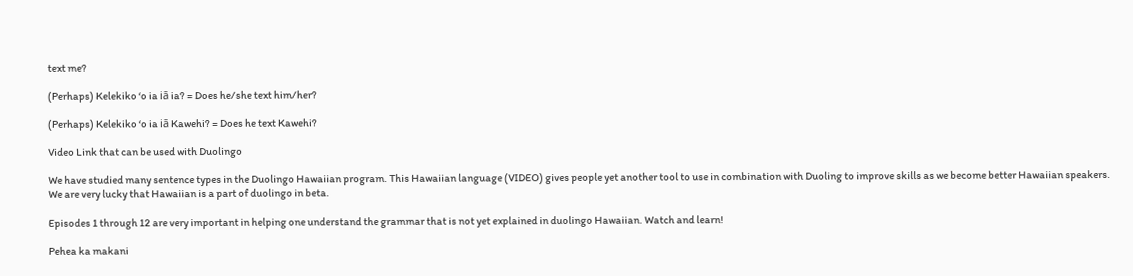text me?

(Perhaps) Kelekiko ʻo ia iā ia? = Does he/she text him/her?

(Perhaps) Kelekiko ʻo ia iā Kawehi? = Does he text Kawehi?

Video Link that can be used with Duolingo

We have studied many sentence types in the Duolingo Hawaiian program. This Hawaiian language (VIDEO) gives people yet another tool to use in combination with Duoling to improve skills as we become better Hawaiian speakers. We are very lucky that Hawaiian is a part of duolingo in beta.

Episodes 1 through 12 are very important in helping one understand the grammar that is not yet explained in duolingo Hawaiian. Watch and learn!

Pehea ka makani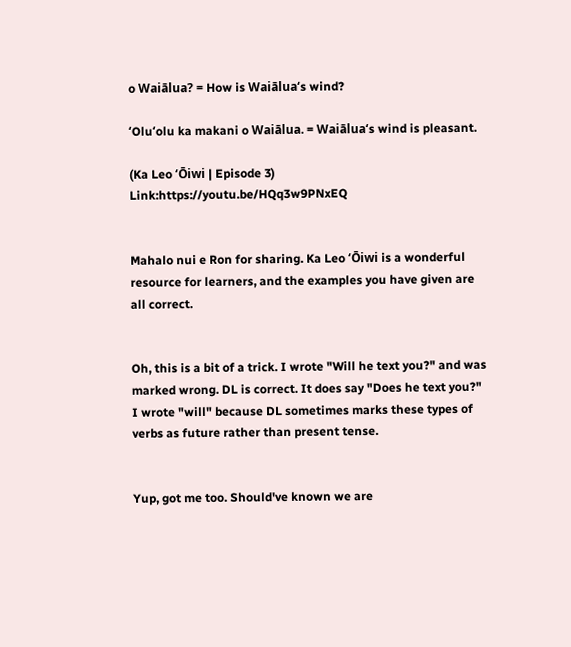o Waiālua? = How is Waiāluaʻs wind?

ʻOluʻolu ka makani o Waiālua. = Waiāluaʻs wind is pleasant.

(Ka Leo ʻŌiwi | Episode 3) Link:https://youtu.be/HQq3w9PNxEQ


Mahalo nui e Ron for sharing. Ka Leo ʻŌiwi is a wonderful resource for learners, and the examples you have given are all correct.


Oh, this is a bit of a trick. I wrote "Will he text you?" and was marked wrong. DL is correct. It does say "Does he text you?" I wrote "will" because DL sometimes marks these types of verbs as future rather than present tense.


Yup, got me too. Should've known we are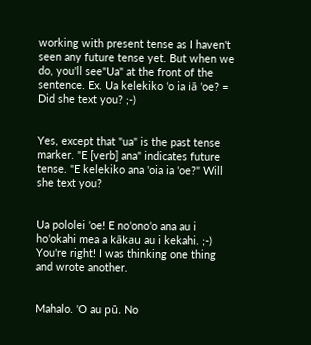working with present tense as I haven't seen any future tense yet. But when we do, you'll see"Ua" at the front of the sentence. Ex. Ua kelekiko ʻo ia iā ʻoe? = Did she text you? ;-)


Yes, except that "ua" is the past tense marker. "E [verb] ana" indicates future tense. "E kelekiko ana 'oia ia 'oe?" Will she text you?


Ua pololei ʻoe! E noʻonoʻo ana au i hoʻokahi mea a kākau au i kekahi. ;-) You're right! I was thinking one thing and wrote another.


Mahalo. 'O au pū. No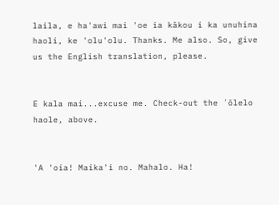laila, e ha'awi mai 'oe ia kākou i ka unuhina haoli, ke 'olu'olu. Thanks. Me also. So, give us the English translation, please.


E kala mai...excuse me. Check-out the ʻōlelo haole, above.


'A 'oia! Maika'i no. Mahalo. Ha!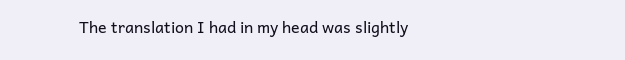The translation I had in my head was slightly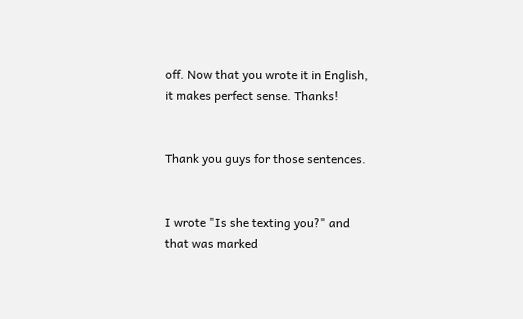off. Now that you wrote it in English, it makes perfect sense. Thanks!


Thank you guys for those sentences.


I wrote "Is she texting you?" and that was marked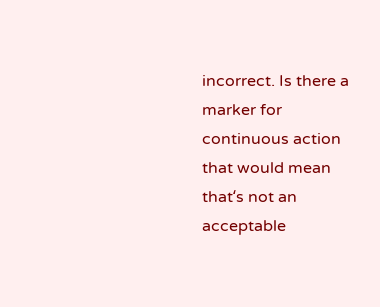incorrect. Is there a marker for continuous action that would mean thatʻs not an acceptable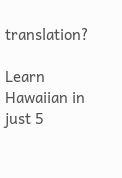translation?

Learn Hawaiian in just 5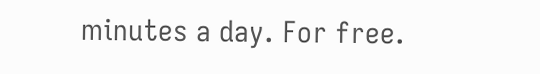minutes a day. For free.